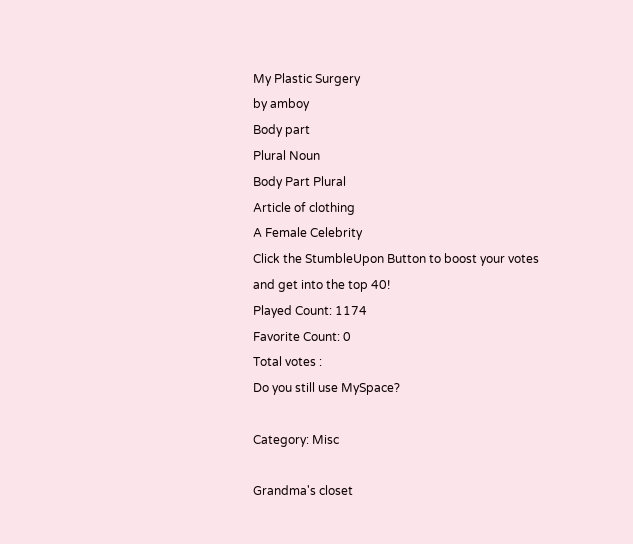My Plastic Surgery
by amboy
Body part
Plural Noun
Body Part Plural
Article of clothing
A Female Celebrity
Click the StumbleUpon Button to boost your votes and get into the top 40!
Played Count: 1174
Favorite Count: 0
Total votes :
Do you still use MySpace?

Category: Misc

Grandma's closet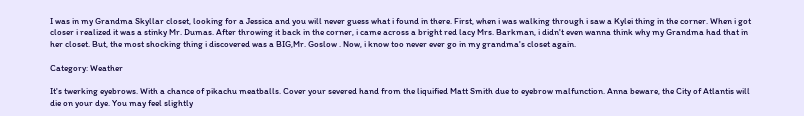I was in my Grandma Skyllar closet, looking for a Jessica and you will never guess what i found in there. First, when i was walking through i saw a Kylei thing in the corner. When i got closer i realized it was a stinky Mr. Dumas. After throwing it back in the corner, i came across a bright red lacy Mrs. Barkman, i didn't even wanna think why my Grandma had that in her closet. But, the most shocking thing i discovered was a BIG,Mr. Goslow . Now, i know too never ever go in my grandma's closet again.

Category: Weather

It's twerking eyebrows. With a chance of pikachu meatballs. Cover your severed hand from the liquified Matt Smith due to eyebrow malfunction. Anna beware, the City of Atlantis will die on your dye. You may feel slightly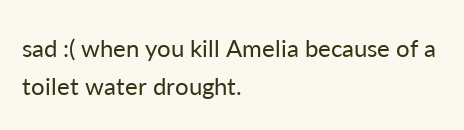sad :( when you kill Amelia because of a toilet water drought.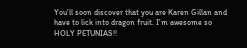You'll soon discover that you are Karen Gillan and have to lick into dragon fruit. I'm awesome so HOLY PETUNIAS!!